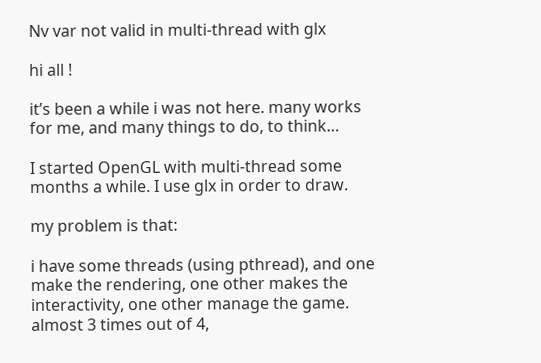Nv var not valid in multi-thread with glx

hi all !

it’s been a while i was not here. many works for me, and many things to do, to think…

I started OpenGL with multi-thread some months a while. I use glx in order to draw.

my problem is that:

i have some threads (using pthread), and one make the rendering, one other makes the interactivity, one other manage the game.
almost 3 times out of 4,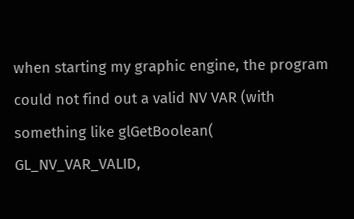when starting my graphic engine, the program could not find out a valid NV VAR (with something like glGetBoolean( GL_NV_VAR_VALID,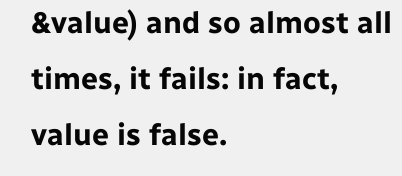&value) and so almost all times, it fails: in fact, value is false.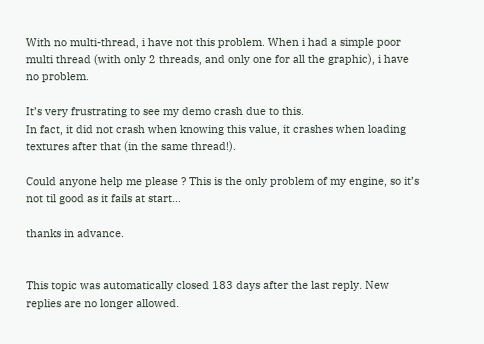With no multi-thread, i have not this problem. When i had a simple poor multi thread (with only 2 threads, and only one for all the graphic), i have no problem.

It’s very frustrating to see my demo crash due to this.
In fact, it did not crash when knowing this value, it crashes when loading textures after that (in the same thread!).

Could anyone help me please ? This is the only problem of my engine, so it’s not til good as it fails at start…

thanks in advance.


This topic was automatically closed 183 days after the last reply. New replies are no longer allowed.